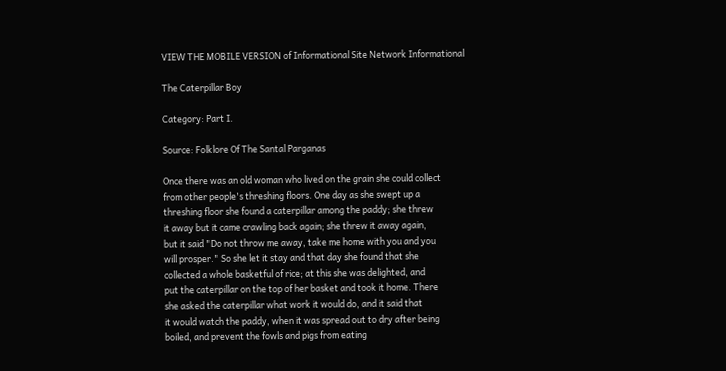VIEW THE MOBILE VERSION of Informational Site Network Informational

The Caterpillar Boy

Category: Part I.

Source: Folklore Of The Santal Parganas

Once there was an old woman who lived on the grain she could collect
from other people's threshing floors. One day as she swept up a
threshing floor she found a caterpillar among the paddy; she threw
it away but it came crawling back again; she threw it away again,
but it said "Do not throw me away, take me home with you and you
will prosper." So she let it stay and that day she found that she
collected a whole basketful of rice; at this she was delighted, and
put the caterpillar on the top of her basket and took it home. There
she asked the caterpillar what work it would do, and it said that
it would watch the paddy, when it was spread out to dry after being
boiled, and prevent the fowls and pigs from eating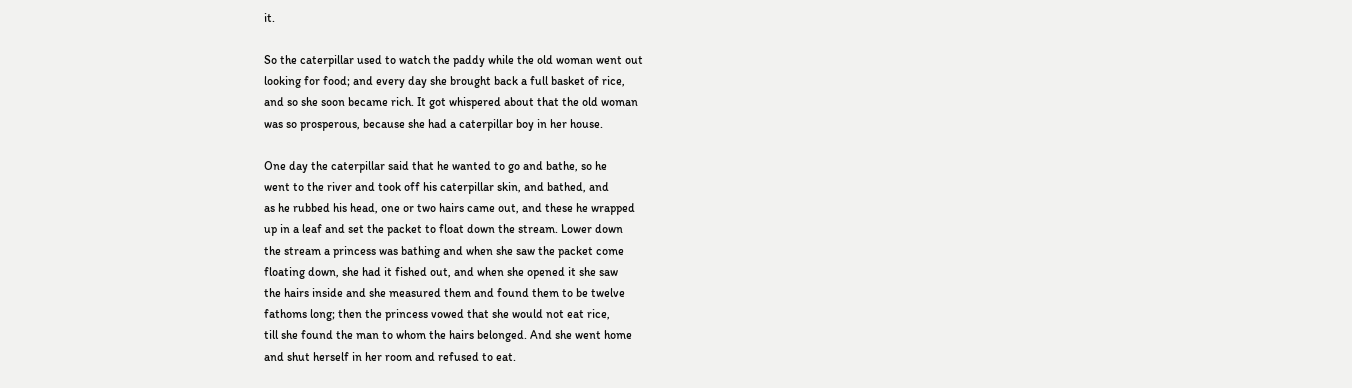it.

So the caterpillar used to watch the paddy while the old woman went out
looking for food; and every day she brought back a full basket of rice,
and so she soon became rich. It got whispered about that the old woman
was so prosperous, because she had a caterpillar boy in her house.

One day the caterpillar said that he wanted to go and bathe, so he
went to the river and took off his caterpillar skin, and bathed, and
as he rubbed his head, one or two hairs came out, and these he wrapped
up in a leaf and set the packet to float down the stream. Lower down
the stream a princess was bathing and when she saw the packet come
floating down, she had it fished out, and when she opened it she saw
the hairs inside and she measured them and found them to be twelve
fathoms long; then the princess vowed that she would not eat rice,
till she found the man to whom the hairs belonged. And she went home
and shut herself in her room and refused to eat.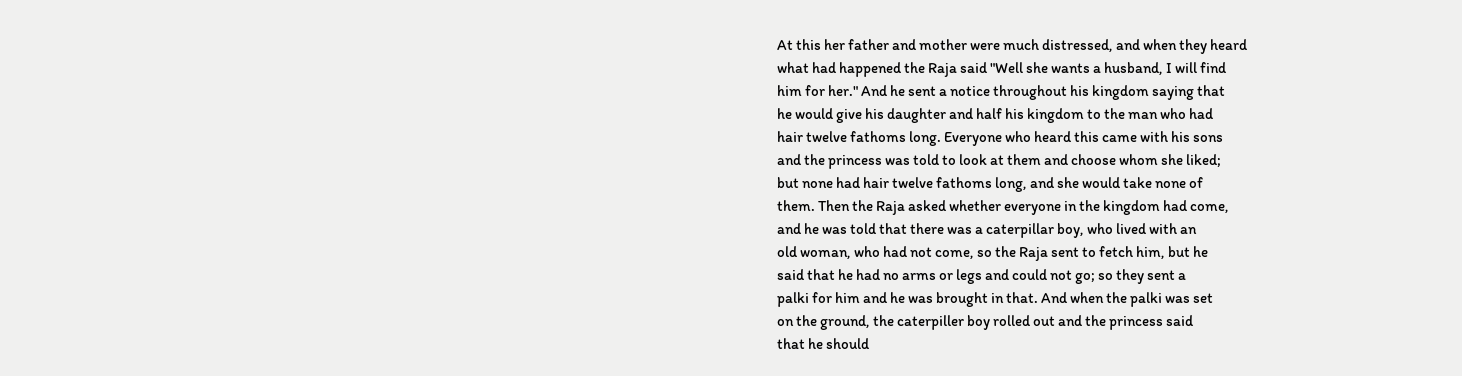At this her father and mother were much distressed, and when they heard
what had happened the Raja said "Well she wants a husband, I will find
him for her." And he sent a notice throughout his kingdom saying that
he would give his daughter and half his kingdom to the man who had
hair twelve fathoms long. Everyone who heard this came with his sons
and the princess was told to look at them and choose whom she liked;
but none had hair twelve fathoms long, and she would take none of
them. Then the Raja asked whether everyone in the kingdom had come,
and he was told that there was a caterpillar boy, who lived with an
old woman, who had not come, so the Raja sent to fetch him, but he
said that he had no arms or legs and could not go; so they sent a
palki for him and he was brought in that. And when the palki was set
on the ground, the caterpiller boy rolled out and the princess said
that he should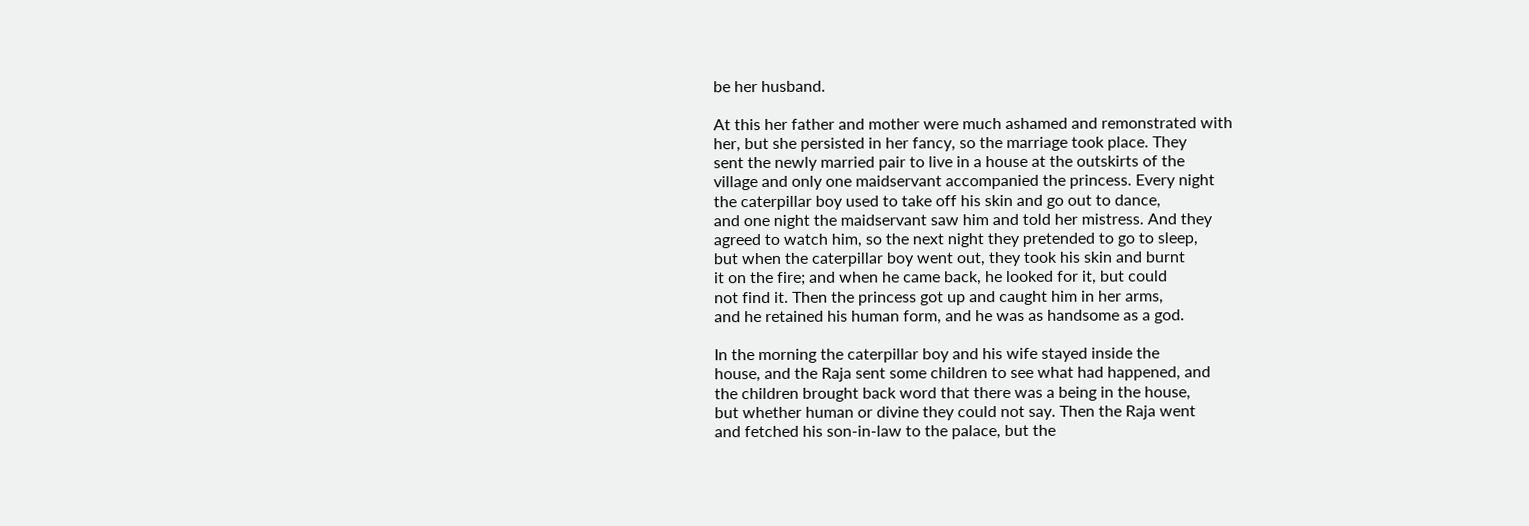be her husband.

At this her father and mother were much ashamed and remonstrated with
her, but she persisted in her fancy, so the marriage took place. They
sent the newly married pair to live in a house at the outskirts of the
village and only one maidservant accompanied the princess. Every night
the caterpillar boy used to take off his skin and go out to dance,
and one night the maidservant saw him and told her mistress. And they
agreed to watch him, so the next night they pretended to go to sleep,
but when the caterpillar boy went out, they took his skin and burnt
it on the fire; and when he came back, he looked for it, but could
not find it. Then the princess got up and caught him in her arms,
and he retained his human form, and he was as handsome as a god.

In the morning the caterpillar boy and his wife stayed inside the
house, and the Raja sent some children to see what had happened, and
the children brought back word that there was a being in the house,
but whether human or divine they could not say. Then the Raja went
and fetched his son-in-law to the palace, but the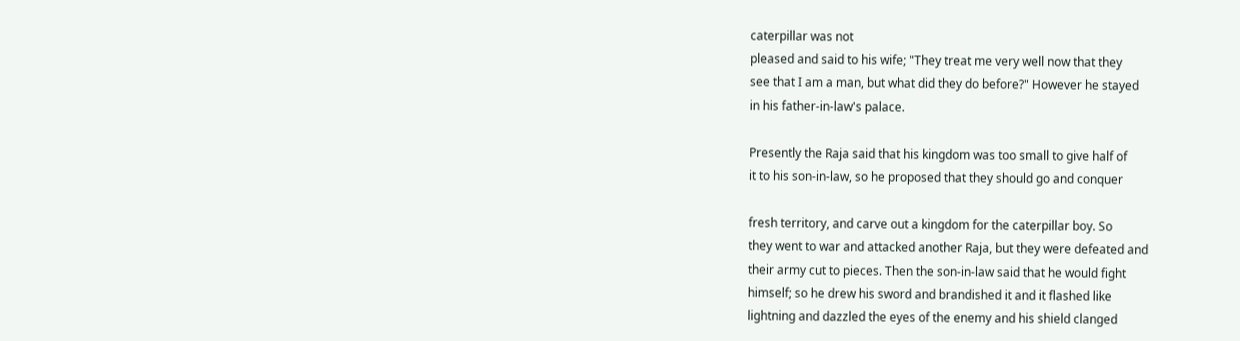caterpillar was not
pleased and said to his wife; "They treat me very well now that they
see that I am a man, but what did they do before?" However he stayed
in his father-in-law's palace.

Presently the Raja said that his kingdom was too small to give half of
it to his son-in-law, so he proposed that they should go and conquer

fresh territory, and carve out a kingdom for the caterpillar boy. So
they went to war and attacked another Raja, but they were defeated and
their army cut to pieces. Then the son-in-law said that he would fight
himself; so he drew his sword and brandished it and it flashed like
lightning and dazzled the eyes of the enemy and his shield clanged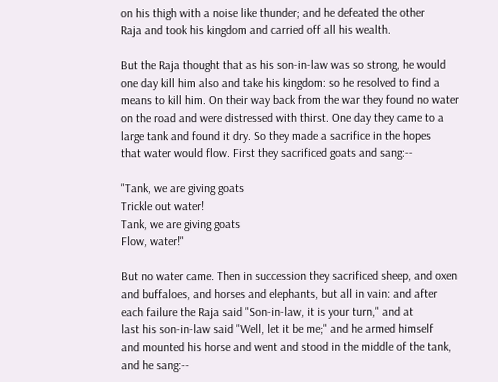on his thigh with a noise like thunder; and he defeated the other
Raja and took his kingdom and carried off all his wealth.

But the Raja thought that as his son-in-law was so strong, he would
one day kill him also and take his kingdom: so he resolved to find a
means to kill him. On their way back from the war they found no water
on the road and were distressed with thirst. One day they came to a
large tank and found it dry. So they made a sacrifice in the hopes
that water would flow. First they sacrificed goats and sang:--

"Tank, we are giving goats
Trickle out water!
Tank, we are giving goats
Flow, water!"

But no water came. Then in succession they sacrificed sheep, and oxen
and buffaloes, and horses and elephants, but all in vain: and after
each failure the Raja said "Son-in-law, it is your turn," and at
last his son-in-law said "Well, let it be me;" and he armed himself
and mounted his horse and went and stood in the middle of the tank,
and he sang:--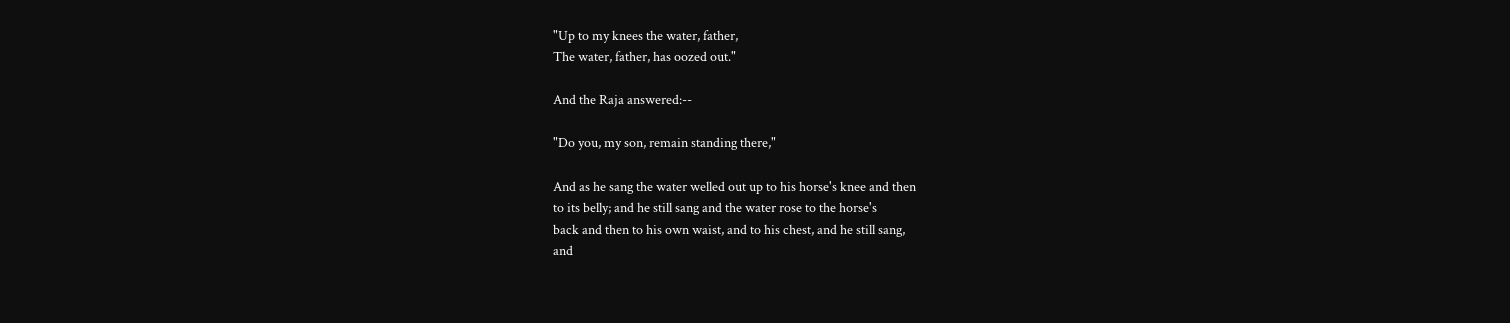"Up to my knees the water, father,
The water, father, has oozed out."

And the Raja answered:--

"Do you, my son, remain standing there,"

And as he sang the water welled out up to his horse's knee and then
to its belly; and he still sang and the water rose to the horse's
back and then to his own waist, and to his chest, and he still sang,
and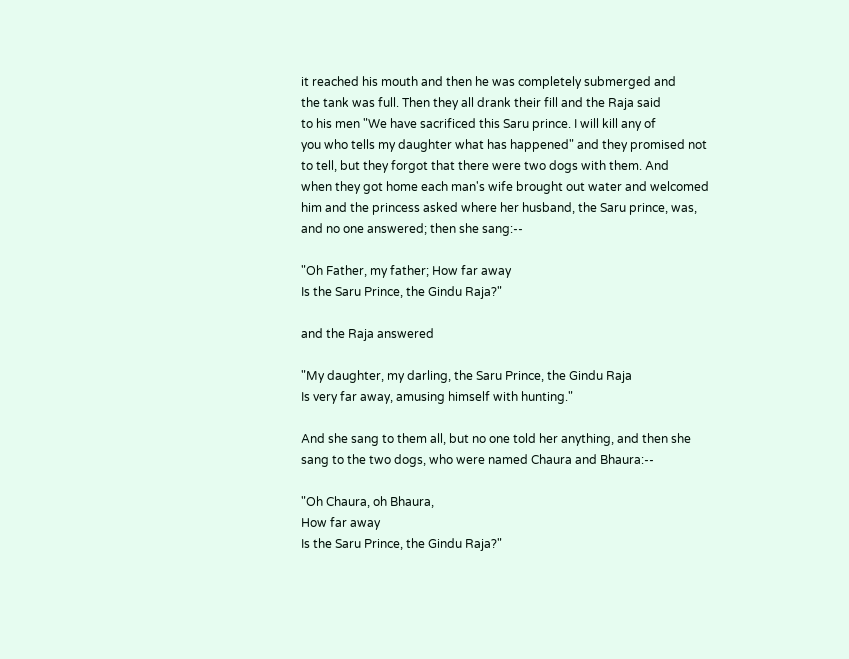it reached his mouth and then he was completely submerged and
the tank was full. Then they all drank their fill and the Raja said
to his men "We have sacrificed this Saru prince. I will kill any of
you who tells my daughter what has happened" and they promised not
to tell, but they forgot that there were two dogs with them. And
when they got home each man's wife brought out water and welcomed
him and the princess asked where her husband, the Saru prince, was,
and no one answered; then she sang:--

"Oh Father, my father; How far away
Is the Saru Prince, the Gindu Raja?"

and the Raja answered

"My daughter, my darling, the Saru Prince, the Gindu Raja
Is very far away, amusing himself with hunting."

And she sang to them all, but no one told her anything, and then she
sang to the two dogs, who were named Chaura and Bhaura:--

"Oh Chaura, oh Bhaura,
How far away
Is the Saru Prince, the Gindu Raja?"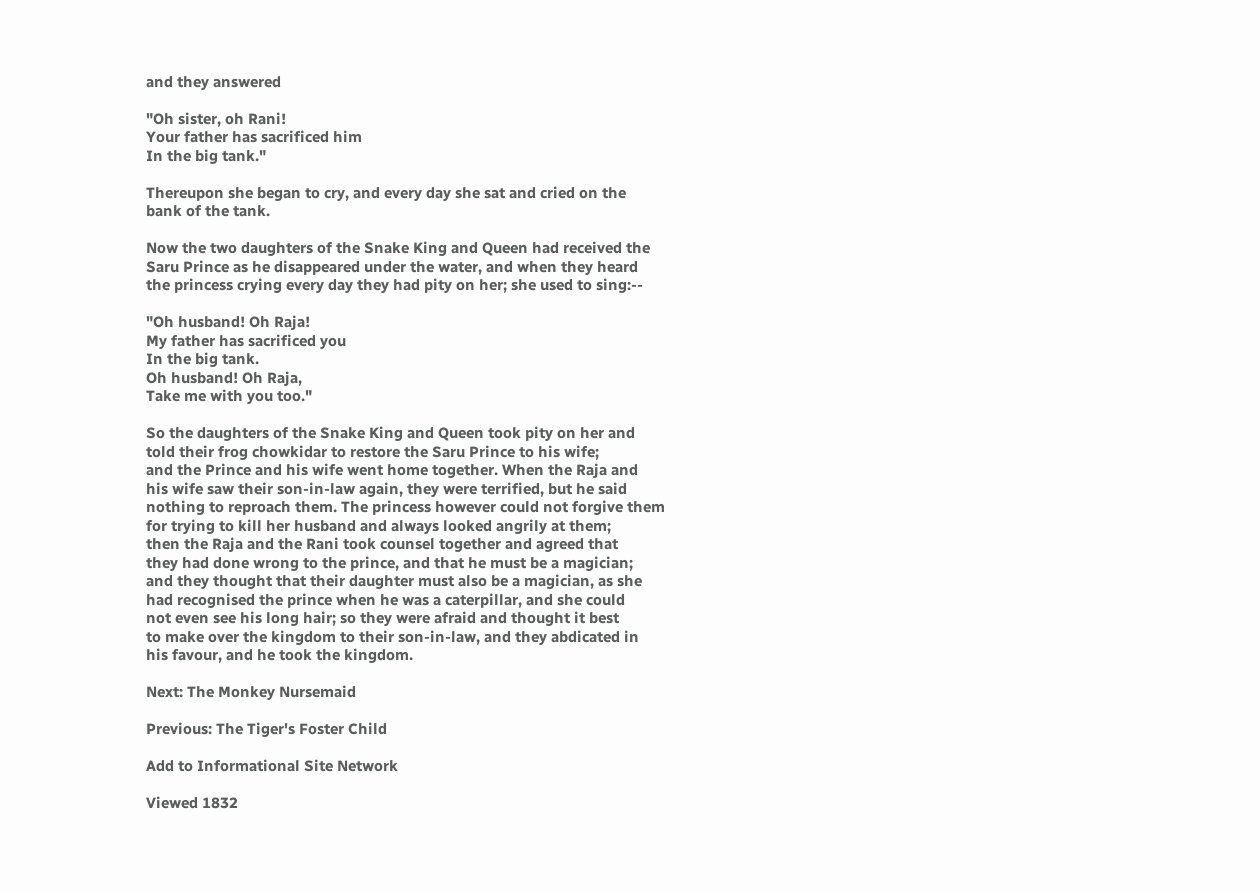and they answered

"Oh sister, oh Rani!
Your father has sacrificed him
In the big tank."

Thereupon she began to cry, and every day she sat and cried on the
bank of the tank.

Now the two daughters of the Snake King and Queen had received the
Saru Prince as he disappeared under the water, and when they heard
the princess crying every day they had pity on her; she used to sing:--

"Oh husband! Oh Raja!
My father has sacrificed you
In the big tank.
Oh husband! Oh Raja,
Take me with you too."

So the daughters of the Snake King and Queen took pity on her and
told their frog chowkidar to restore the Saru Prince to his wife;
and the Prince and his wife went home together. When the Raja and
his wife saw their son-in-law again, they were terrified, but he said
nothing to reproach them. The princess however could not forgive them
for trying to kill her husband and always looked angrily at them;
then the Raja and the Rani took counsel together and agreed that
they had done wrong to the prince, and that he must be a magician;
and they thought that their daughter must also be a magician, as she
had recognised the prince when he was a caterpillar, and she could
not even see his long hair; so they were afraid and thought it best
to make over the kingdom to their son-in-law, and they abdicated in
his favour, and he took the kingdom.

Next: The Monkey Nursemaid

Previous: The Tiger's Foster Child

Add to Informational Site Network

Viewed 1832